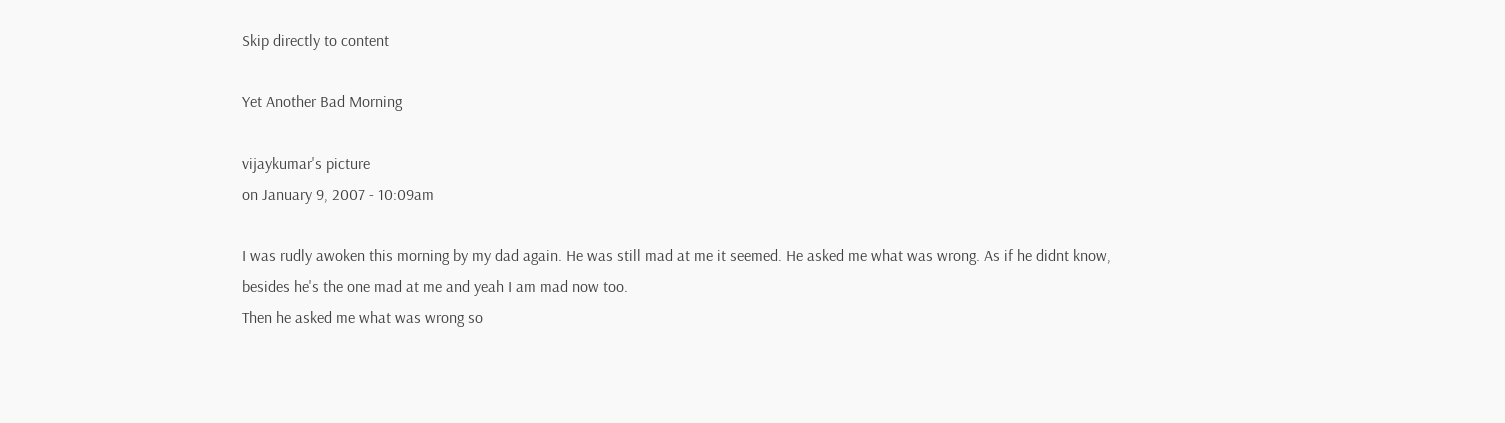Skip directly to content

Yet Another Bad Morning

vijaykumar's picture
on January 9, 2007 - 10:09am

I was rudly awoken this morning by my dad again. He was still mad at me it seemed. He asked me what was wrong. As if he didnt know, besides he's the one mad at me and yeah I am mad now too.
Then he asked me what was wrong so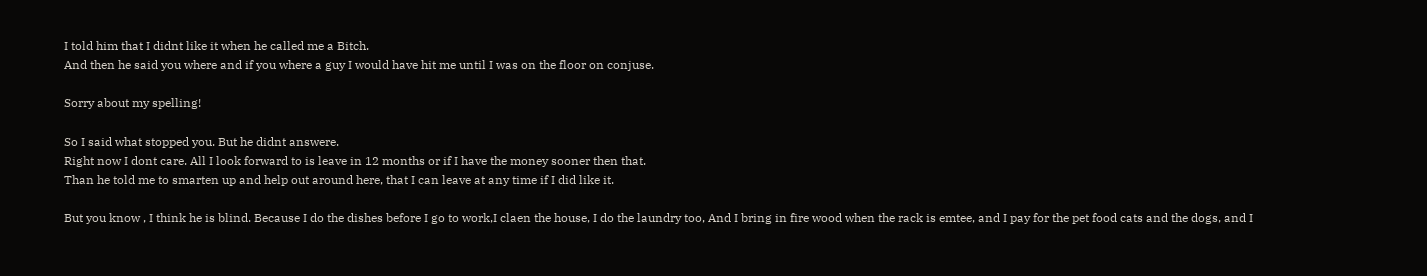I told him that I didnt like it when he called me a Bitch.
And then he said you where and if you where a guy I would have hit me until I was on the floor on conjuse.

Sorry about my spelling!

So I said what stopped you. But he didnt answere.
Right now I dont care. All I look forward to is leave in 12 months or if I have the money sooner then that.
Than he told me to smarten up and help out around here, that I can leave at any time if I did like it.

But you know , I think he is blind. Because I do the dishes before I go to work,I claen the house, I do the laundry too, And I bring in fire wood when the rack is emtee, and I pay for the pet food cats and the dogs, and I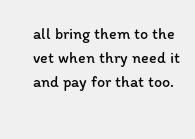all bring them to the vet when thry need it and pay for that too.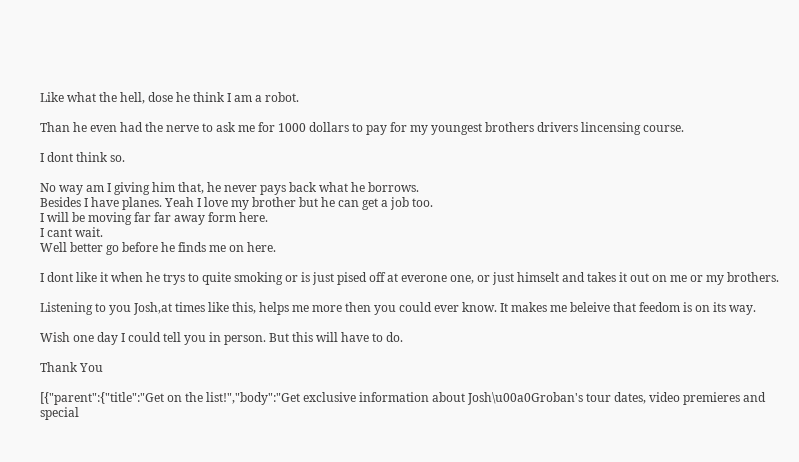Like what the hell, dose he think I am a robot.

Than he even had the nerve to ask me for 1000 dollars to pay for my youngest brothers drivers lincensing course.

I dont think so.

No way am I giving him that, he never pays back what he borrows.
Besides I have planes. Yeah I love my brother but he can get a job too.
I will be moving far far away form here.
I cant wait.
Well better go before he finds me on here.

I dont like it when he trys to quite smoking or is just pised off at everone one, or just himselt and takes it out on me or my brothers.

Listening to you Josh,at times like this, helps me more then you could ever know. It makes me beleive that feedom is on its way.

Wish one day I could tell you in person. But this will have to do.

Thank You

[{"parent":{"title":"Get on the list!","body":"Get exclusive information about Josh\u00a0Groban's tour dates, video premieres and special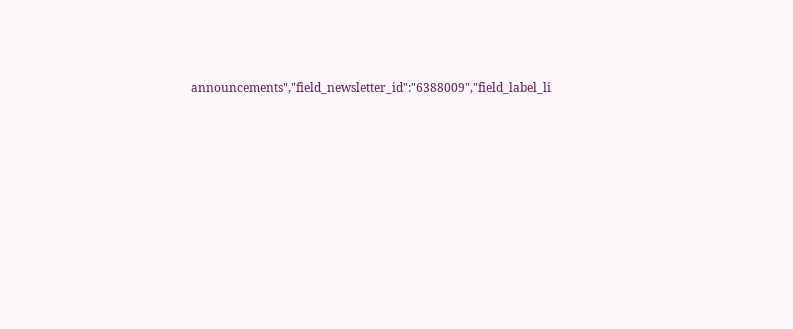announcements","field_newsletter_id":"6388009","field_label_li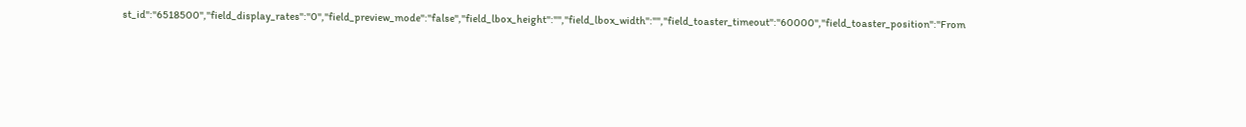st_id":"6518500","field_display_rates":"0","field_preview_mode":"false","field_lbox_height":"","field_lbox_width":"","field_toaster_timeout":"60000","field_toaster_position":"From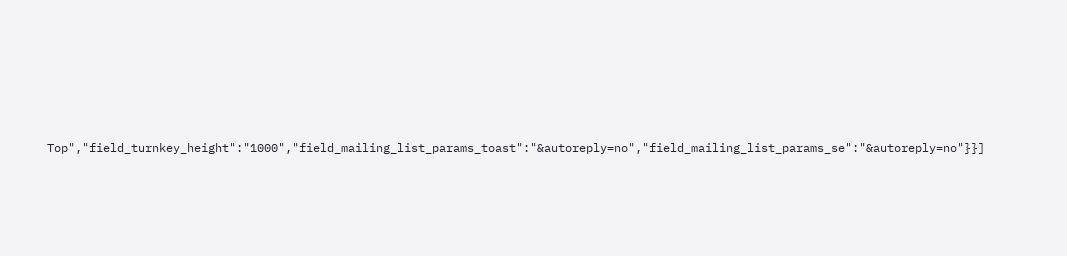Top","field_turnkey_height":"1000","field_mailing_list_params_toast":"&autoreply=no","field_mailing_list_params_se":"&autoreply=no"}}]